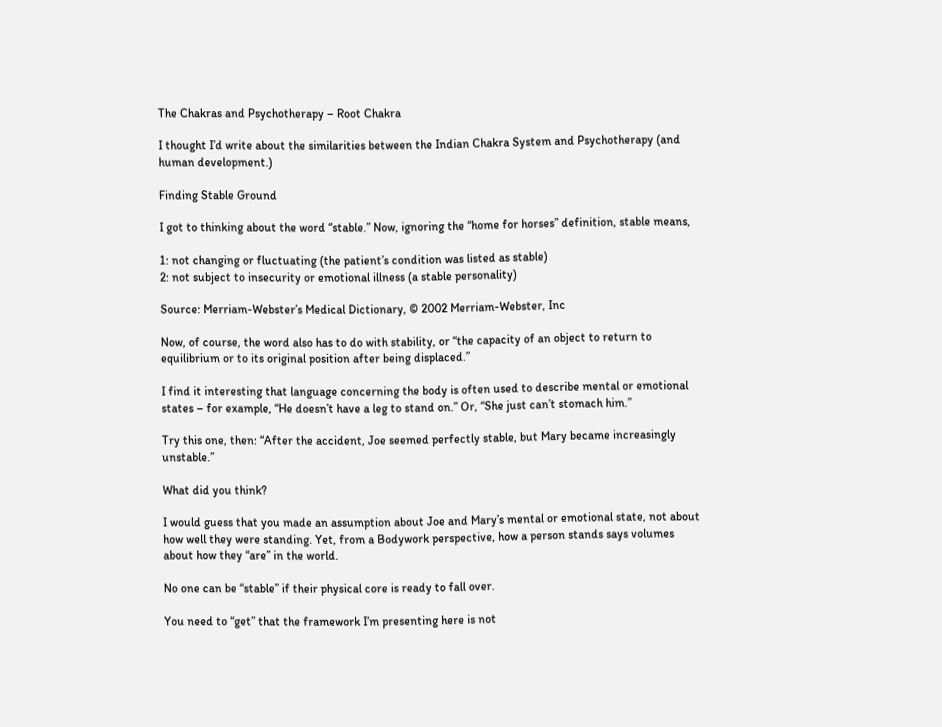The Chakras and Psychotherapy – Root Chakra

I thought I’d write about the similarities between the Indian Chakra System and Psychotherapy (and human development.)

Finding Stable Ground

I got to thinking about the word “stable.” Now, ignoring the “home for horses” definition, stable means,

1: not changing or fluctuating (the patient’s condition was listed as stable)
2: not subject to insecurity or emotional illness (a stable personality)

Source: Merriam-Webster’s Medical Dictionary, © 2002 Merriam-Webster, Inc

Now, of course, the word also has to do with stability, or “the capacity of an object to return to equilibrium or to its original position after being displaced.”

I find it interesting that language concerning the body is often used to describe mental or emotional states – for example, “He doesn’t have a leg to stand on.” Or, “She just can’t stomach him.”

Try this one, then: “After the accident, Joe seemed perfectly stable, but Mary became increasingly unstable.”

What did you think?

I would guess that you made an assumption about Joe and Mary’s mental or emotional state, not about how well they were standing. Yet, from a Bodywork perspective, how a person stands says volumes about how they “are” in the world.

No one can be “stable” if their physical core is ready to fall over.

You need to “get” that the framework I’m presenting here is not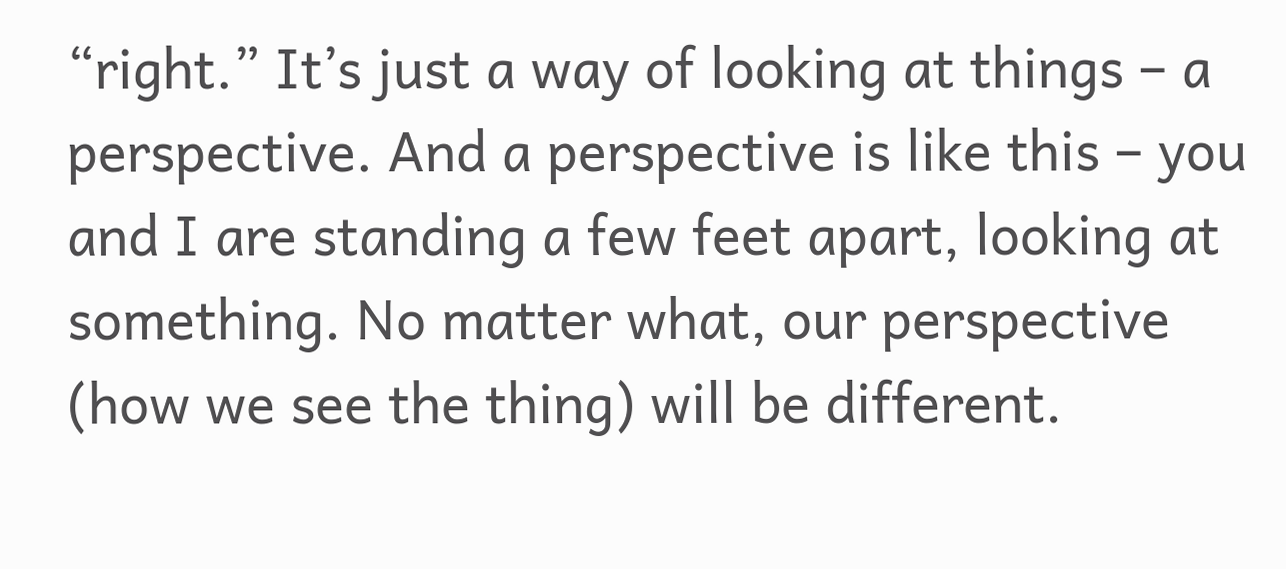“right.” It’s just a way of looking at things – a perspective. And a perspective is like this – you and I are standing a few feet apart, looking at something. No matter what, our perspective (how we see the thing) will be different.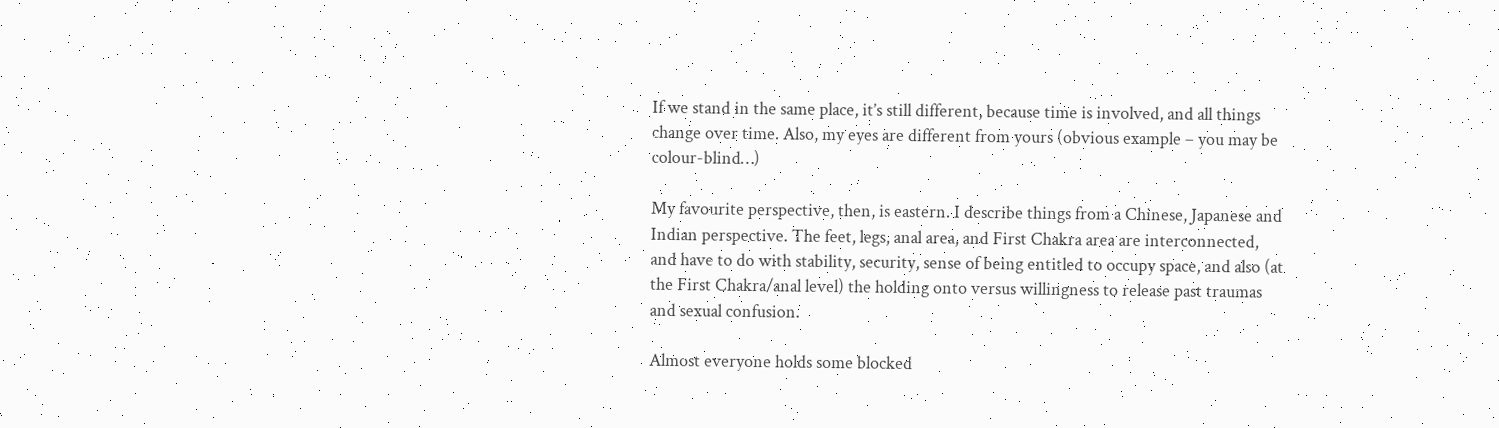If we stand in the same place, it’s still different, because time is involved, and all things change over time. Also, my eyes are different from yours (obvious example – you may be colour-blind…)

My favourite perspective, then, is eastern. I describe things from a Chinese, Japanese and Indian perspective. The feet, legs, anal area, and First Chakra area are interconnected, and have to do with stability, security, sense of being entitled to occupy space, and also (at the First Chakra/anal level) the holding onto versus willingness to release past traumas and sexual confusion.

Almost everyone holds some blocked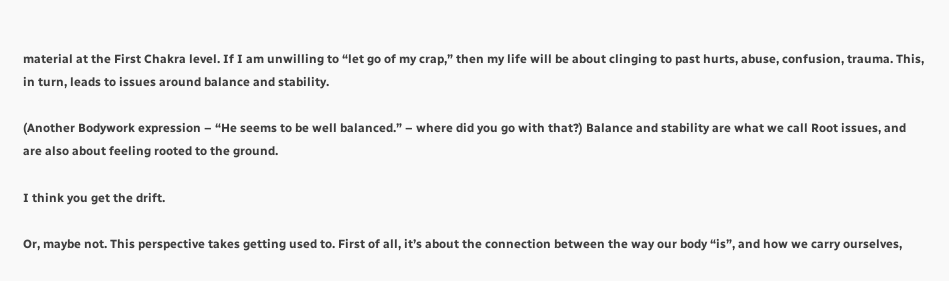material at the First Chakra level. If I am unwilling to “let go of my crap,” then my life will be about clinging to past hurts, abuse, confusion, trauma. This, in turn, leads to issues around balance and stability.

(Another Bodywork expression – “He seems to be well balanced.” – where did you go with that?) Balance and stability are what we call Root issues, and are also about feeling rooted to the ground.

I think you get the drift.

Or, maybe not. This perspective takes getting used to. First of all, it’s about the connection between the way our body “is”, and how we carry ourselves,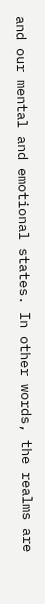and our mental and emotional states. In other words, the realms are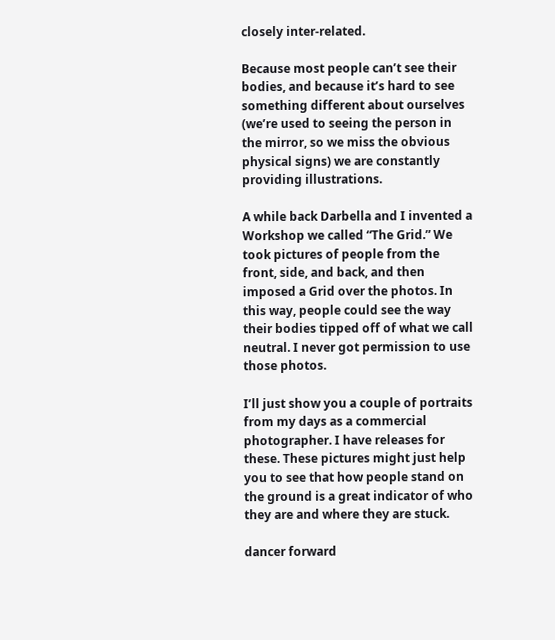closely inter-related.

Because most people can’t see their bodies, and because it’s hard to see something different about ourselves (we’re used to seeing the person in the mirror, so we miss the obvious physical signs) we are constantly providing illustrations.

A while back Darbella and I invented a Workshop we called “The Grid.” We took pictures of people from the front, side, and back, and then imposed a Grid over the photos. In this way, people could see the way their bodies tipped off of what we call neutral. I never got permission to use those photos.

I’ll just show you a couple of portraits from my days as a commercial photographer. I have releases for these. These pictures might just help you to see that how people stand on the ground is a great indicator of who they are and where they are stuck.

dancer forward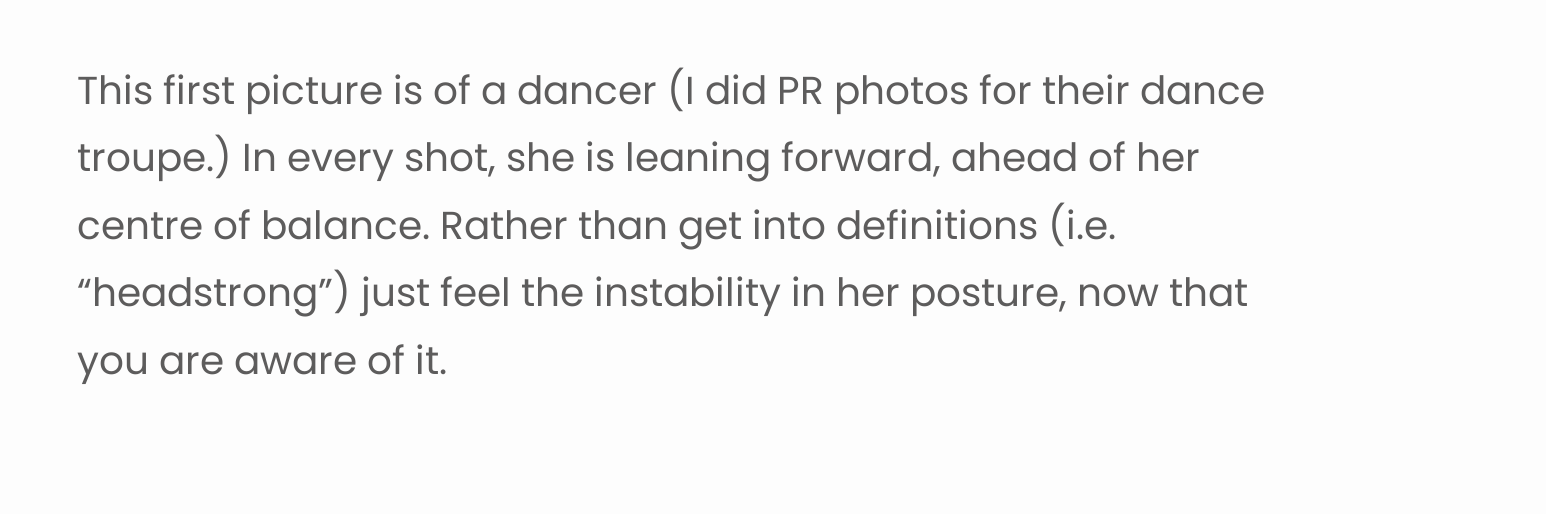This first picture is of a dancer (I did PR photos for their dance troupe.) In every shot, she is leaning forward, ahead of her centre of balance. Rather than get into definitions (i.e. “headstrong”) just feel the instability in her posture, now that you are aware of it.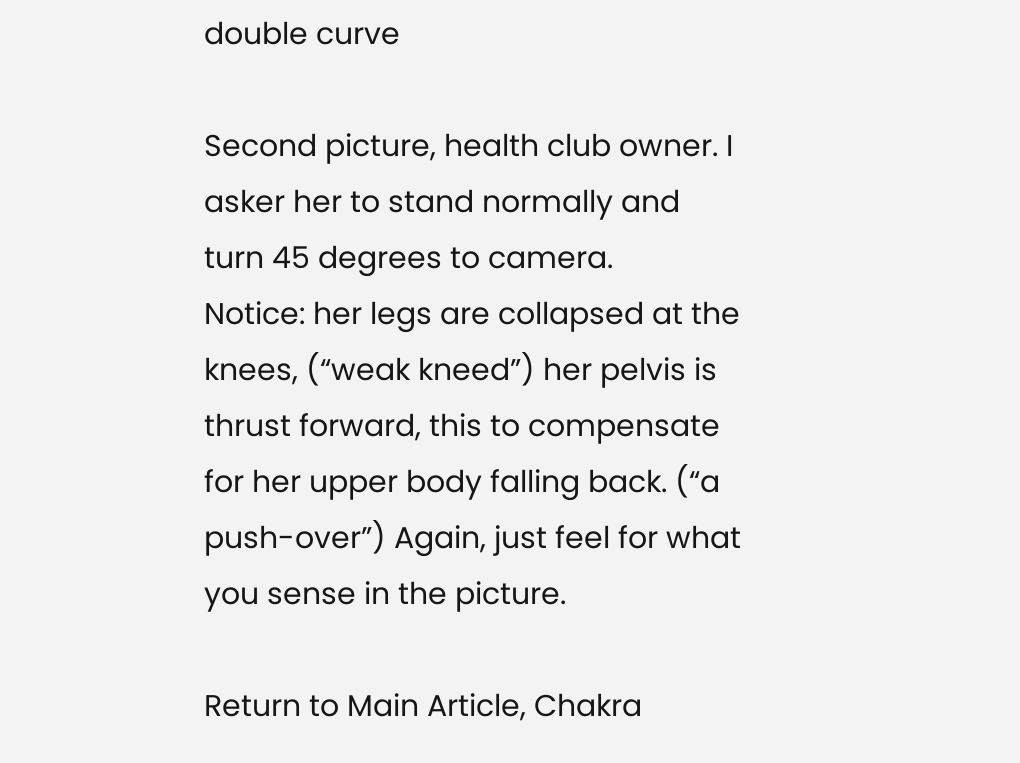double curve

Second picture, health club owner. I asker her to stand normally and turn 45 degrees to camera.
Notice: her legs are collapsed at the knees, (“weak kneed”) her pelvis is thrust forward, this to compensate for her upper body falling back. (“a push-over”) Again, just feel for what you sense in the picture.

Return to Main Article, Chakra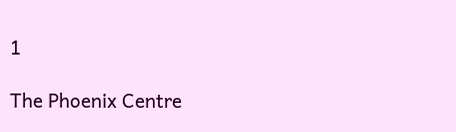1

The Phoenix Centre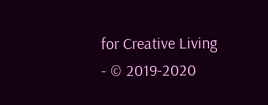for Creative Living - © 2019-2020